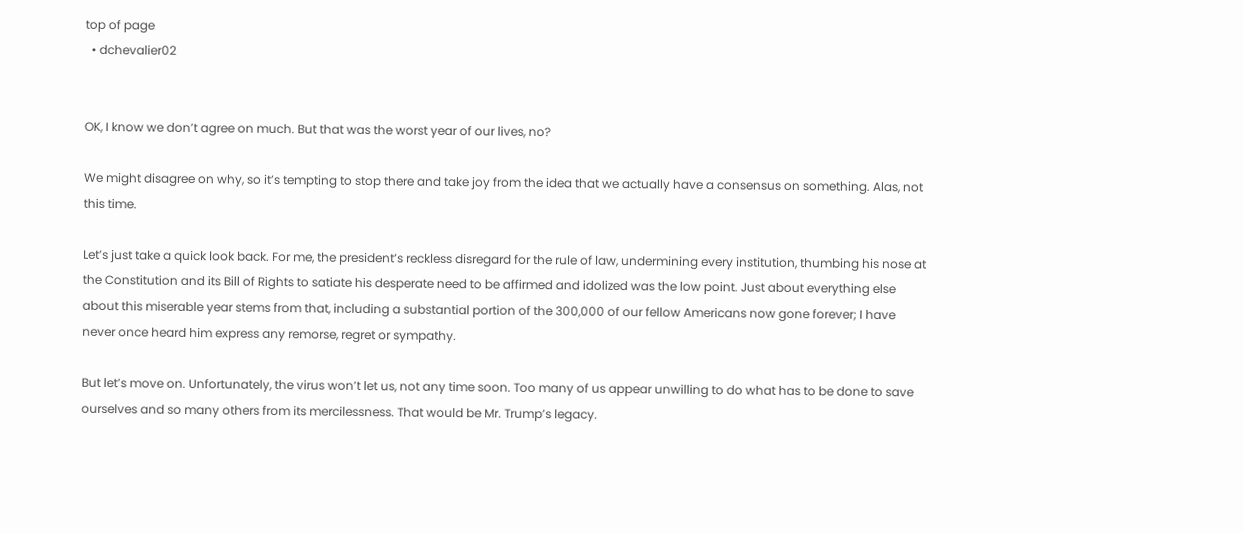top of page
  • dchevalier02


OK, I know we don’t agree on much. But that was the worst year of our lives, no?

We might disagree on why, so it’s tempting to stop there and take joy from the idea that we actually have a consensus on something. Alas, not this time.

Let’s just take a quick look back. For me, the president’s reckless disregard for the rule of law, undermining every institution, thumbing his nose at the Constitution and its Bill of Rights to satiate his desperate need to be affirmed and idolized was the low point. Just about everything else about this miserable year stems from that, including a substantial portion of the 300,000 of our fellow Americans now gone forever; I have never once heard him express any remorse, regret or sympathy.

But let’s move on. Unfortunately, the virus won’t let us, not any time soon. Too many of us appear unwilling to do what has to be done to save ourselves and so many others from its mercilessness. That would be Mr. Trump’s legacy.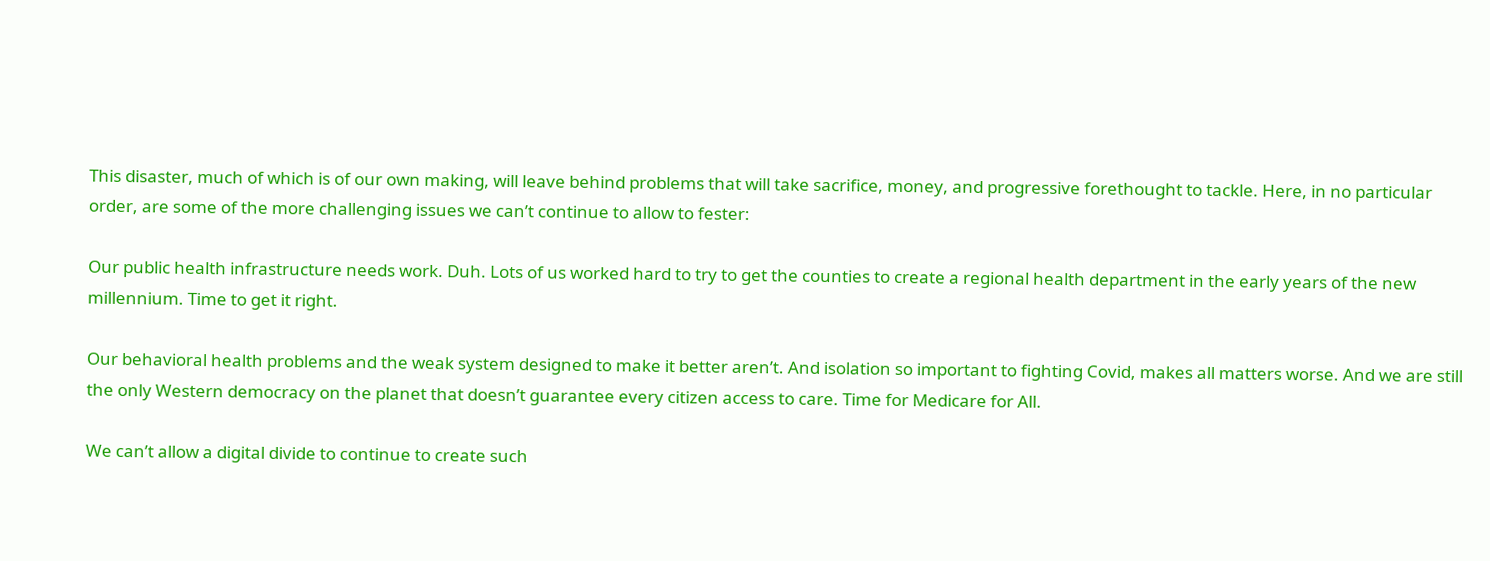This disaster, much of which is of our own making, will leave behind problems that will take sacrifice, money, and progressive forethought to tackle. Here, in no particular order, are some of the more challenging issues we can’t continue to allow to fester:

Our public health infrastructure needs work. Duh. Lots of us worked hard to try to get the counties to create a regional health department in the early years of the new millennium. Time to get it right.

Our behavioral health problems and the weak system designed to make it better aren’t. And isolation so important to fighting Covid, makes all matters worse. And we are still the only Western democracy on the planet that doesn’t guarantee every citizen access to care. Time for Medicare for All.

We can’t allow a digital divide to continue to create such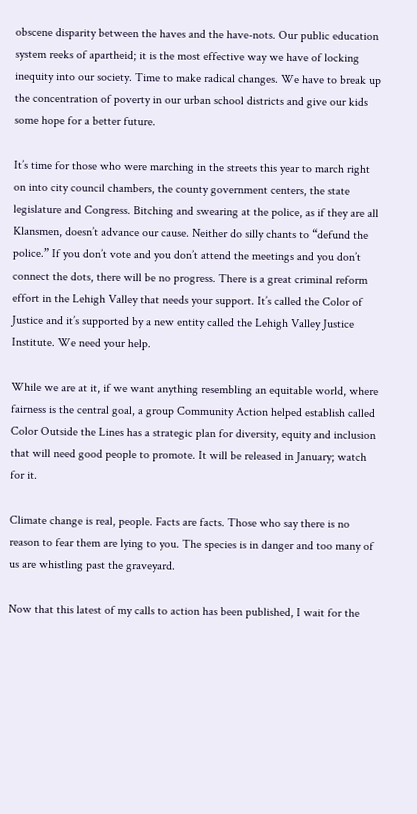obscene disparity between the haves and the have-nots. Our public education system reeks of apartheid; it is the most effective way we have of locking inequity into our society. Time to make radical changes. We have to break up the concentration of poverty in our urban school districts and give our kids some hope for a better future.

It’s time for those who were marching in the streets this year to march right on into city council chambers, the county government centers, the state legislature and Congress. Bitching and swearing at the police, as if they are all Klansmen, doesn’t advance our cause. Neither do silly chants to “defund the police.” If you don’t vote and you don’t attend the meetings and you don’t connect the dots, there will be no progress. There is a great criminal reform effort in the Lehigh Valley that needs your support. It’s called the Color of Justice and it’s supported by a new entity called the Lehigh Valley Justice Institute. We need your help.

While we are at it, if we want anything resembling an equitable world, where fairness is the central goal, a group Community Action helped establish called Color Outside the Lines has a strategic plan for diversity, equity and inclusion that will need good people to promote. It will be released in January; watch for it.

Climate change is real, people. Facts are facts. Those who say there is no reason to fear them are lying to you. The species is in danger and too many of us are whistling past the graveyard.

Now that this latest of my calls to action has been published, I wait for the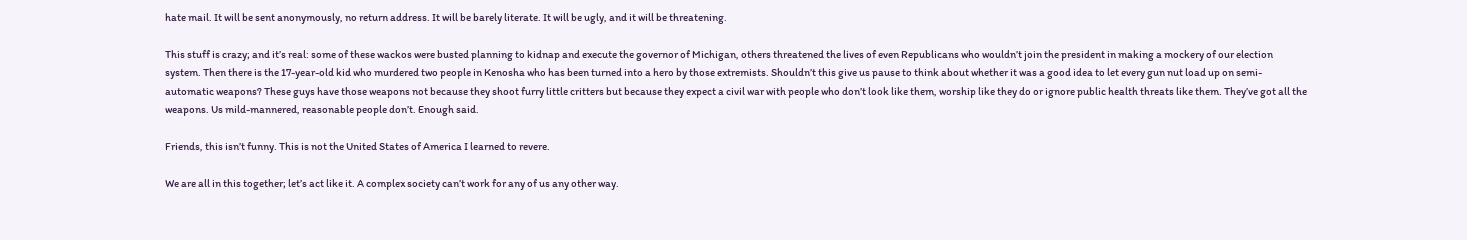hate mail. It will be sent anonymously, no return address. It will be barely literate. It will be ugly, and it will be threatening.

This stuff is crazy; and it’s real: some of these wackos were busted planning to kidnap and execute the governor of Michigan, others threatened the lives of even Republicans who wouldn’t join the president in making a mockery of our election system. Then there is the 17-year-old kid who murdered two people in Kenosha who has been turned into a hero by those extremists. Shouldn’t this give us pause to think about whether it was a good idea to let every gun nut load up on semi-automatic weapons? These guys have those weapons not because they shoot furry little critters but because they expect a civil war with people who don’t look like them, worship like they do or ignore public health threats like them. They’ve got all the weapons. Us mild-mannered, reasonable people don’t. Enough said.

Friends, this isn’t funny. This is not the United States of America I learned to revere.

We are all in this together; let’s act like it. A complex society can’t work for any of us any other way.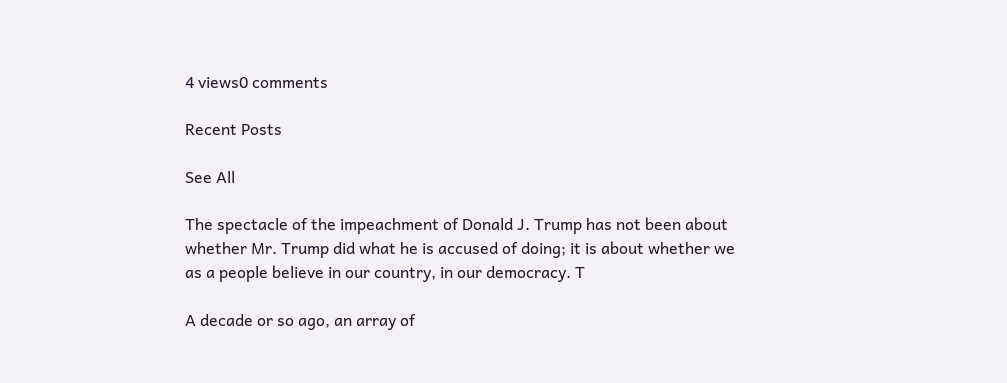4 views0 comments

Recent Posts

See All

The spectacle of the impeachment of Donald J. Trump has not been about whether Mr. Trump did what he is accused of doing; it is about whether we as a people believe in our country, in our democracy. T

A decade or so ago, an array of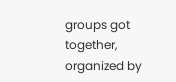groups got together, organized by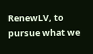RenewLV, to pursue what we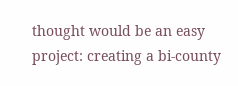thought would be an easy project: creating a bi-county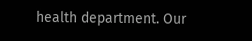health department. Our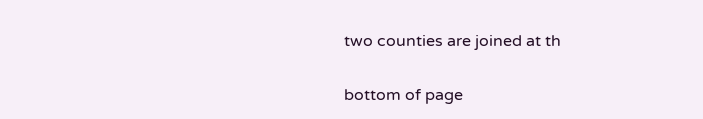two counties are joined at th

bottom of page